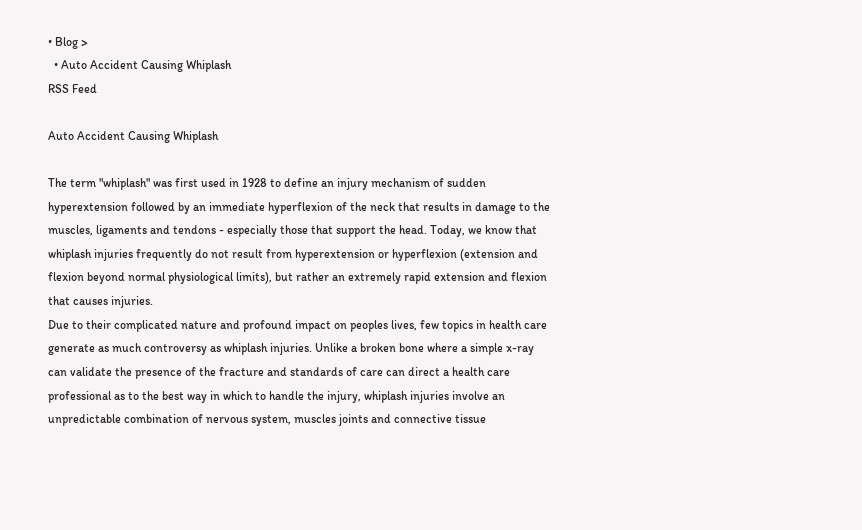• Blog >
  • Auto Accident Causing Whiplash
RSS Feed

Auto Accident Causing Whiplash

The term "whiplash" was first used in 1928 to define an injury mechanism of sudden
hyperextension followed by an immediate hyperflexion of the neck that results in damage to the
muscles, ligaments and tendons - especially those that support the head. Today, we know that
whiplash injuries frequently do not result from hyperextension or hyperflexion (extension and
flexion beyond normal physiological limits), but rather an extremely rapid extension and flexion
that causes injuries.
Due to their complicated nature and profound impact on peoples lives, few topics in health care
generate as much controversy as whiplash injuries. Unlike a broken bone where a simple x-ray
can validate the presence of the fracture and standards of care can direct a health care
professional as to the best way in which to handle the injury, whiplash injuries involve an
unpredictable combination of nervous system, muscles joints and connective tissue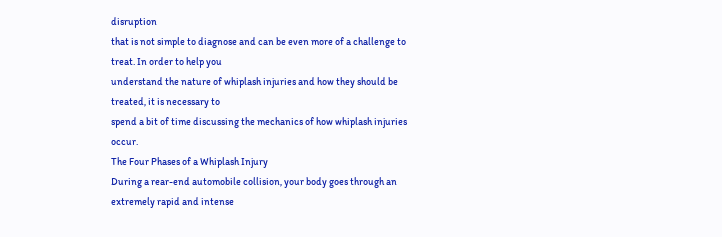disruption
that is not simple to diagnose and can be even more of a challenge to treat. In order to help you
understand the nature of whiplash injuries and how they should be treated, it is necessary to
spend a bit of time discussing the mechanics of how whiplash injuries occur.
The Four Phases of a Whiplash Injury
During a rear-end automobile collision, your body goes through an extremely rapid and intense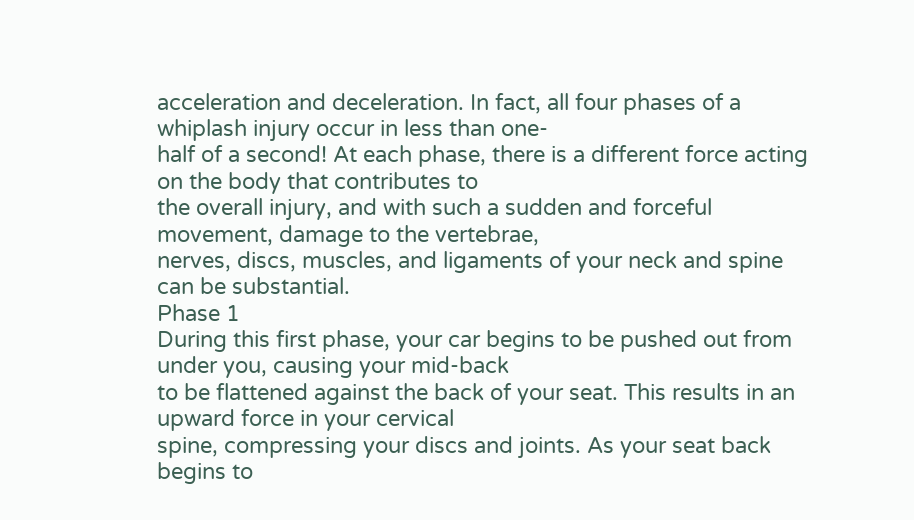acceleration and deceleration. In fact, all four phases of a whiplash injury occur in less than one-
half of a second! At each phase, there is a different force acting on the body that contributes to
the overall injury, and with such a sudden and forceful movement, damage to the vertebrae,
nerves, discs, muscles, and ligaments of your neck and spine can be substantial.
Phase 1
During this first phase, your car begins to be pushed out from under you, causing your mid-back
to be flattened against the back of your seat. This results in an upward force in your cervical
spine, compressing your discs and joints. As your seat back begins to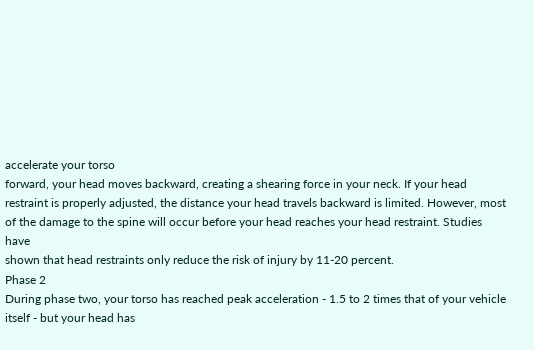accelerate your torso
forward, your head moves backward, creating a shearing force in your neck. If your head
restraint is properly adjusted, the distance your head travels backward is limited. However, most
of the damage to the spine will occur before your head reaches your head restraint. Studies have
shown that head restraints only reduce the risk of injury by 11-20 percent.
Phase 2
During phase two, your torso has reached peak acceleration - 1.5 to 2 times that of your vehicle
itself - but your head has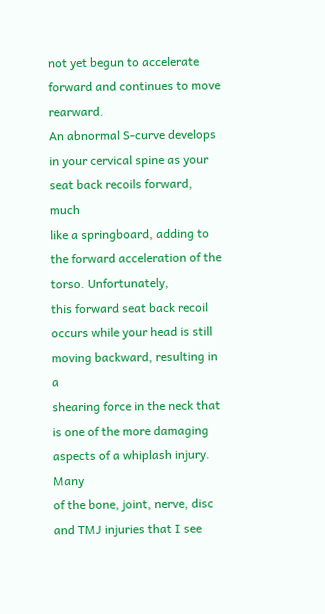not yet begun to accelerate forward and continues to move rearward.
An abnormal S-curve develops in your cervical spine as your seat back recoils forward, much
like a springboard, adding to the forward acceleration of the torso. Unfortunately,
this forward seat back recoil occurs while your head is still moving backward, resulting in a
shearing force in the neck that is one of the more damaging aspects of a whiplash injury. Many
of the bone, joint, nerve, disc and TMJ injuries that I see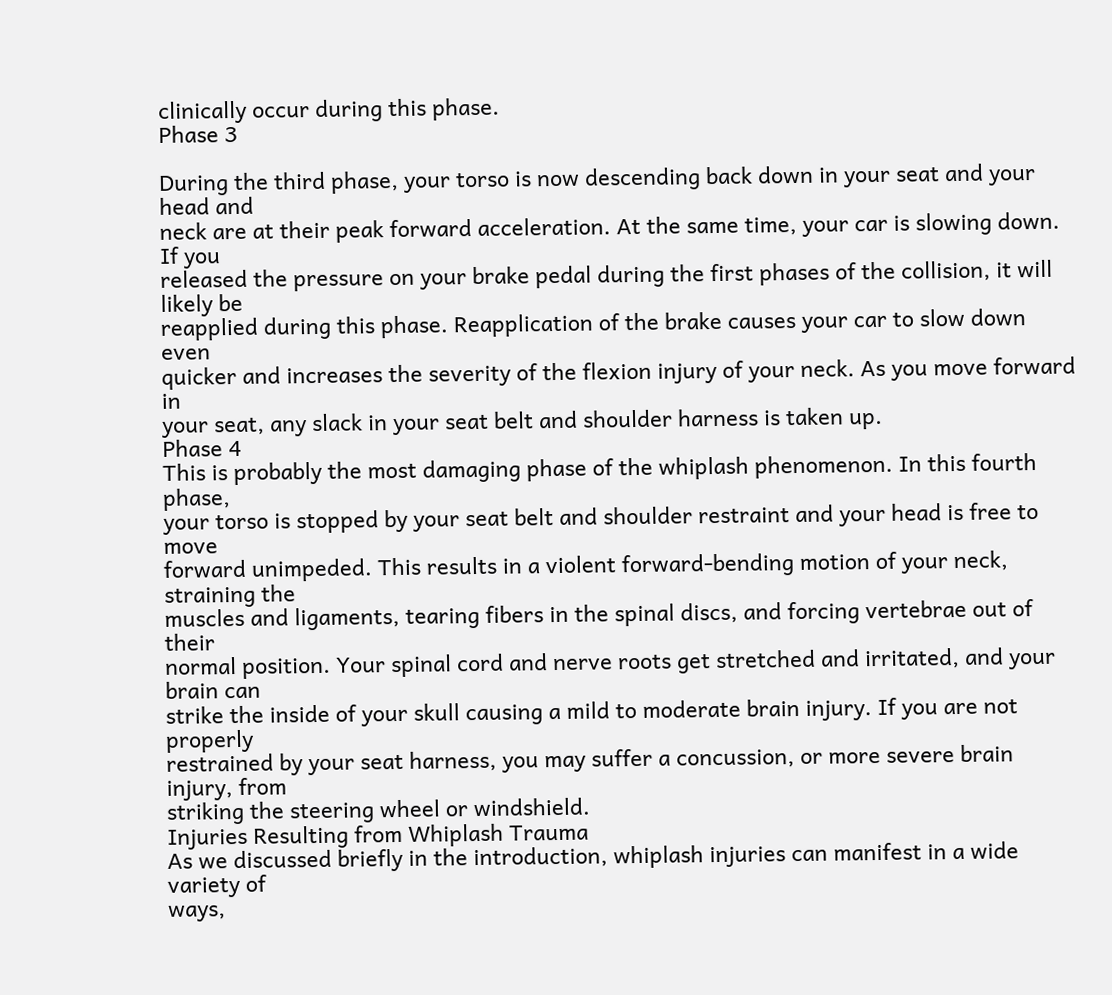clinically occur during this phase.
Phase 3

During the third phase, your torso is now descending back down in your seat and your head and
neck are at their peak forward acceleration. At the same time, your car is slowing down. If you
released the pressure on your brake pedal during the first phases of the collision, it will likely be
reapplied during this phase. Reapplication of the brake causes your car to slow down even
quicker and increases the severity of the flexion injury of your neck. As you move forward in
your seat, any slack in your seat belt and shoulder harness is taken up.
Phase 4
This is probably the most damaging phase of the whiplash phenomenon. In this fourth phase,
your torso is stopped by your seat belt and shoulder restraint and your head is free to move
forward unimpeded. This results in a violent forward-bending motion of your neck, straining the
muscles and ligaments, tearing fibers in the spinal discs, and forcing vertebrae out of their
normal position. Your spinal cord and nerve roots get stretched and irritated, and your brain can
strike the inside of your skull causing a mild to moderate brain injury. If you are not properly
restrained by your seat harness, you may suffer a concussion, or more severe brain injury, from
striking the steering wheel or windshield.
Injuries Resulting from Whiplash Trauma
As we discussed briefly in the introduction, whiplash injuries can manifest in a wide variety of
ways,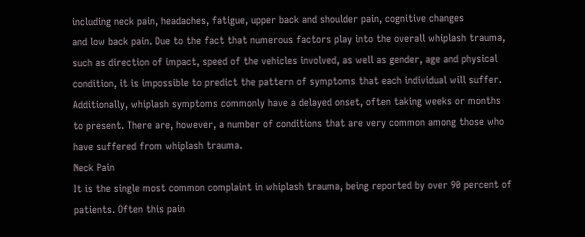including neck pain, headaches, fatigue, upper back and shoulder pain, cognitive changes
and low back pain. Due to the fact that numerous factors play into the overall whiplash trauma,
such as direction of impact, speed of the vehicles involved, as well as gender, age and physical
condition, it is impossible to predict the pattern of symptoms that each individual will suffer.
Additionally, whiplash symptoms commonly have a delayed onset, often taking weeks or months
to present. There are, however, a number of conditions that are very common among those who
have suffered from whiplash trauma.
Neck Pain
It is the single most common complaint in whiplash trauma, being reported by over 90 percent of
patients. Often this pain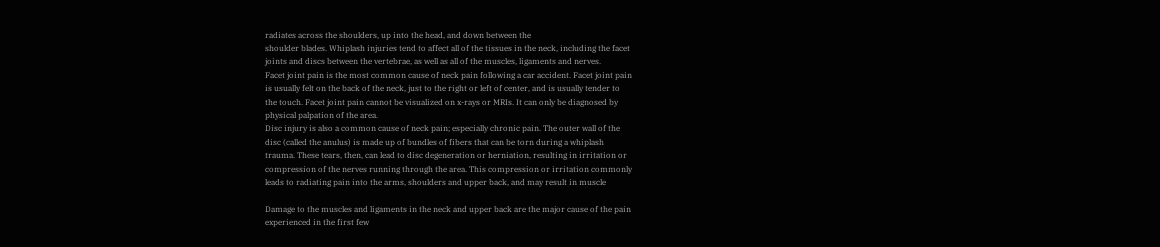radiates across the shoulders, up into the head, and down between the
shoulder blades. Whiplash injuries tend to affect all of the tissues in the neck, including the facet
joints and discs between the vertebrae, as well as all of the muscles, ligaments and nerves.
Facet joint pain is the most common cause of neck pain following a car accident. Facet joint pain
is usually felt on the back of the neck, just to the right or left of center, and is usually tender to
the touch. Facet joint pain cannot be visualized on x-rays or MRIs. It can only be diagnosed by
physical palpation of the area.
Disc injury is also a common cause of neck pain; especially chronic pain. The outer wall of the
disc (called the anulus) is made up of bundles of fibers that can be torn during a whiplash
trauma. These tears, then, can lead to disc degeneration or herniation, resulting in irritation or
compression of the nerves running through the area. This compression or irritation commonly
leads to radiating pain into the arms, shoulders and upper back, and may result in muscle

Damage to the muscles and ligaments in the neck and upper back are the major cause of the pain
experienced in the first few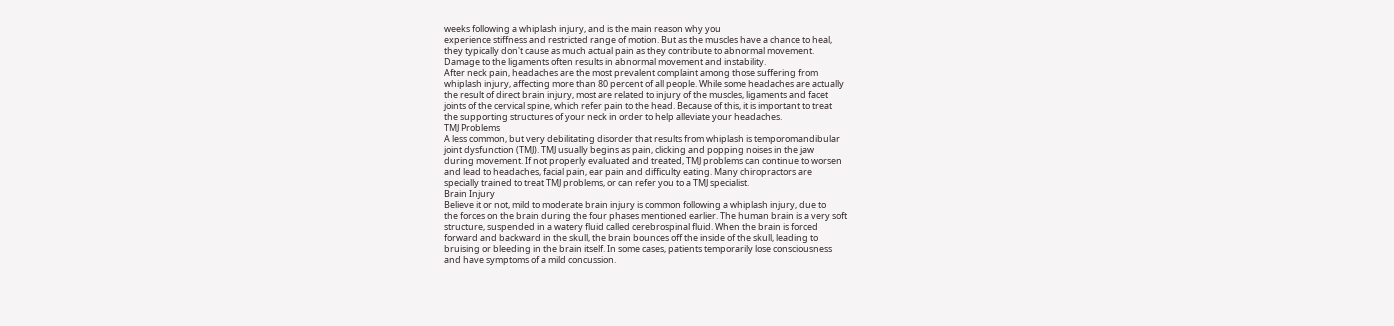weeks following a whiplash injury, and is the main reason why you
experience stiffness and restricted range of motion. But as the muscles have a chance to heal,
they typically don't cause as much actual pain as they contribute to abnormal movement.
Damage to the ligaments often results in abnormal movement and instability.
After neck pain, headaches are the most prevalent complaint among those suffering from
whiplash injury, affecting more than 80 percent of all people. While some headaches are actually
the result of direct brain injury, most are related to injury of the muscles, ligaments and facet
joints of the cervical spine, which refer pain to the head. Because of this, it is important to treat
the supporting structures of your neck in order to help alleviate your headaches.
TMJ Problems
A less common, but very debilitating disorder that results from whiplash is temporomandibular
joint dysfunction (TMJ). TMJ usually begins as pain, clicking and popping noises in the jaw
during movement. If not properly evaluated and treated, TMJ problems can continue to worsen
and lead to headaches, facial pain, ear pain and difficulty eating. Many chiropractors are
specially trained to treat TMJ problems, or can refer you to a TMJ specialist.
Brain Injury
Believe it or not, mild to moderate brain injury is common following a whiplash injury, due to
the forces on the brain during the four phases mentioned earlier. The human brain is a very soft
structure, suspended in a watery fluid called cerebrospinal fluid. When the brain is forced
forward and backward in the skull, the brain bounces off the inside of the skull, leading to
bruising or bleeding in the brain itself. In some cases, patients temporarily lose consciousness
and have symptoms of a mild concussion.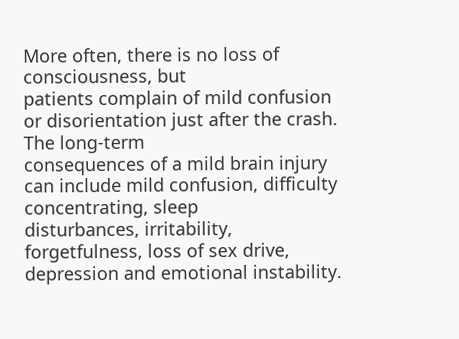More often, there is no loss of consciousness, but
patients complain of mild confusion or disorientation just after the crash. The long-term
consequences of a mild brain injury can include mild confusion, difficulty concentrating, sleep
disturbances, irritability, forgetfulness, loss of sex drive, depression and emotional instability.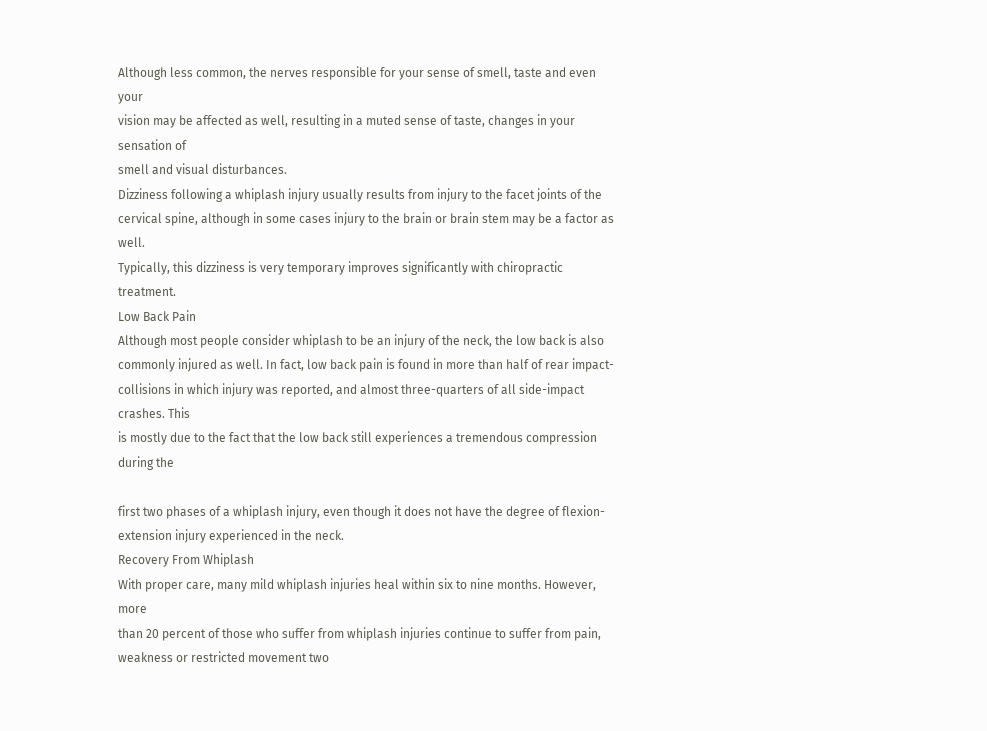Although less common, the nerves responsible for your sense of smell, taste and even your
vision may be affected as well, resulting in a muted sense of taste, changes in your sensation of
smell and visual disturbances.
Dizziness following a whiplash injury usually results from injury to the facet joints of the
cervical spine, although in some cases injury to the brain or brain stem may be a factor as well.
Typically, this dizziness is very temporary improves significantly with chiropractic treatment.
Low Back Pain
Although most people consider whiplash to be an injury of the neck, the low back is also
commonly injured as well. In fact, low back pain is found in more than half of rear impact-
collisions in which injury was reported, and almost three-quarters of all side-impact crashes. This
is mostly due to the fact that the low back still experiences a tremendous compression during the

first two phases of a whiplash injury, even though it does not have the degree of flexion-
extension injury experienced in the neck.
Recovery From Whiplash
With proper care, many mild whiplash injuries heal within six to nine months. However, more
than 20 percent of those who suffer from whiplash injuries continue to suffer from pain,
weakness or restricted movement two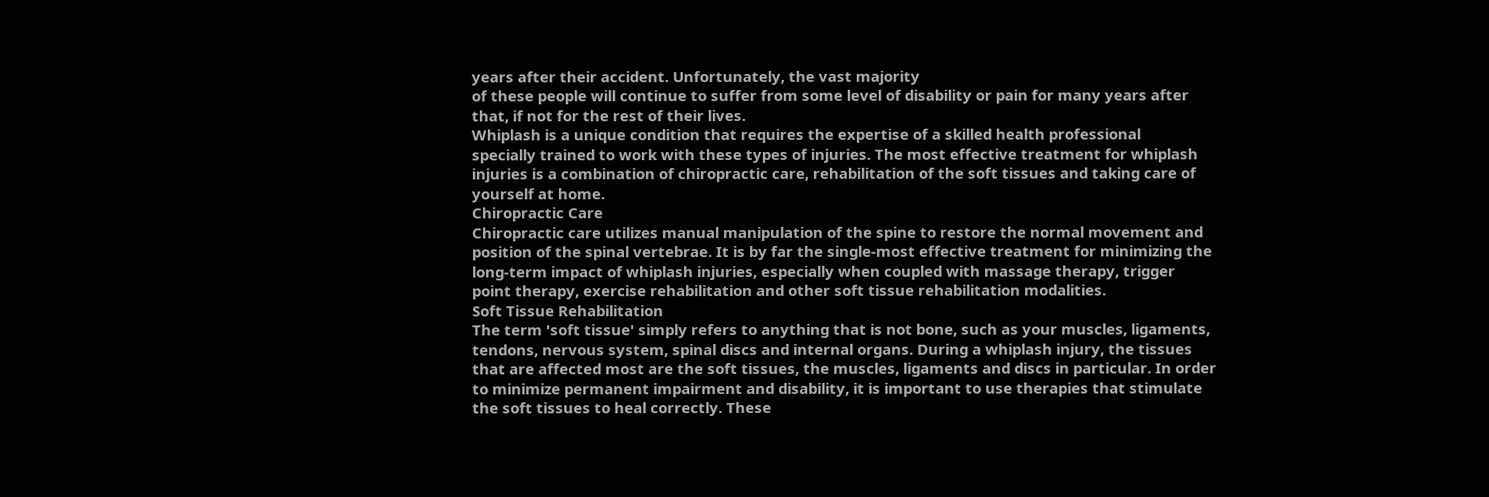years after their accident. Unfortunately, the vast majority
of these people will continue to suffer from some level of disability or pain for many years after
that, if not for the rest of their lives.
Whiplash is a unique condition that requires the expertise of a skilled health professional
specially trained to work with these types of injuries. The most effective treatment for whiplash
injuries is a combination of chiropractic care, rehabilitation of the soft tissues and taking care of
yourself at home.
Chiropractic Care
Chiropractic care utilizes manual manipulation of the spine to restore the normal movement and
position of the spinal vertebrae. It is by far the single-most effective treatment for minimizing the
long-term impact of whiplash injuries, especially when coupled with massage therapy, trigger
point therapy, exercise rehabilitation and other soft tissue rehabilitation modalities.
Soft Tissue Rehabilitation
The term 'soft tissue' simply refers to anything that is not bone, such as your muscles, ligaments,
tendons, nervous system, spinal discs and internal organs. During a whiplash injury, the tissues
that are affected most are the soft tissues, the muscles, ligaments and discs in particular. In order
to minimize permanent impairment and disability, it is important to use therapies that stimulate
the soft tissues to heal correctly. These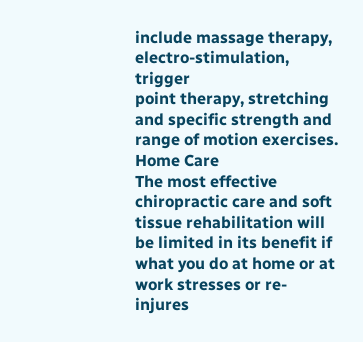include massage therapy, electro-stimulation, trigger
point therapy, stretching and specific strength and range of motion exercises.
Home Care
The most effective chiropractic care and soft tissue rehabilitation will be limited in its benefit if
what you do at home or at work stresses or re-injures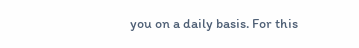you on a daily basis. For this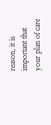reason, it is
important that your plan of care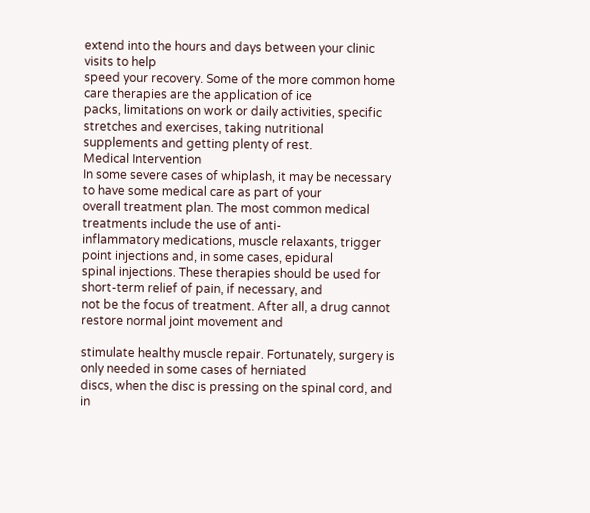extend into the hours and days between your clinic visits to help
speed your recovery. Some of the more common home care therapies are the application of ice
packs, limitations on work or daily activities, specific stretches and exercises, taking nutritional
supplements and getting plenty of rest.
Medical Intervention
In some severe cases of whiplash, it may be necessary to have some medical care as part of your
overall treatment plan. The most common medical treatments include the use of anti-
inflammatory medications, muscle relaxants, trigger point injections and, in some cases, epidural
spinal injections. These therapies should be used for short-term relief of pain, if necessary, and
not be the focus of treatment. After all, a drug cannot restore normal joint movement and

stimulate healthy muscle repair. Fortunately, surgery is only needed in some cases of herniated
discs, when the disc is pressing on the spinal cord, and in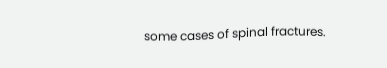some cases of spinal fractures.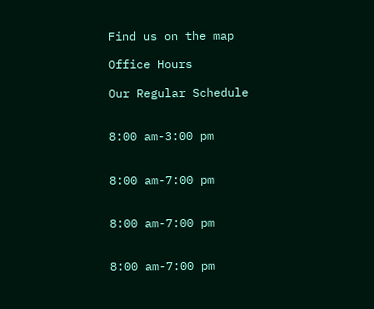Find us on the map

Office Hours

Our Regular Schedule


8:00 am-3:00 pm


8:00 am-7:00 pm


8:00 am-7:00 pm


8:00 am-7:00 pm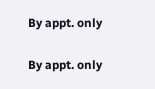By appt. only

By appt. only